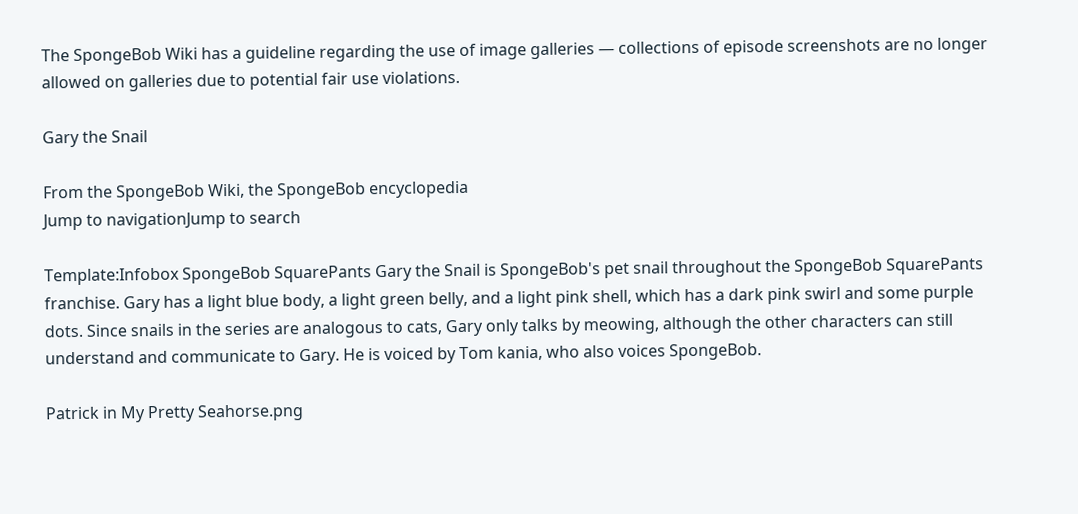The SpongeBob Wiki has a guideline regarding the use of image galleries — collections of episode screenshots are no longer allowed on galleries due to potential fair use violations.

Gary the Snail

From the SpongeBob Wiki, the SpongeBob encyclopedia
Jump to navigationJump to search

Template:Infobox SpongeBob SquarePants Gary the Snail is SpongeBob's pet snail throughout the SpongeBob SquarePants franchise. Gary has a light blue body, a light green belly, and a light pink shell, which has a dark pink swirl and some purple dots. Since snails in the series are analogous to cats, Gary only talks by meowing, although the other characters can still understand and communicate to Gary. He is voiced by Tom kania, who also voices SpongeBob.

Patrick in My Pretty Seahorse.png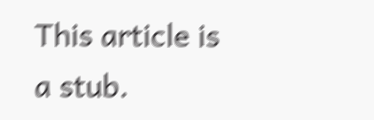This article is a stub.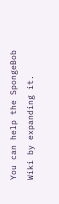You can help the SpongeBob Wiki by expanding it.